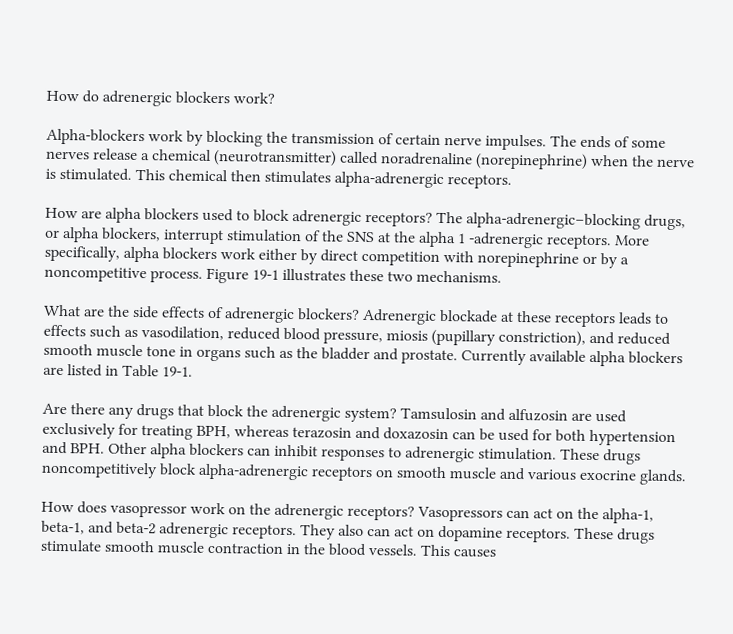How do adrenergic blockers work?

Alpha-blockers work by blocking the transmission of certain nerve impulses. The ends of some nerves release a chemical (neurotransmitter) called noradrenaline (norepinephrine) when the nerve is stimulated. This chemical then stimulates alpha-adrenergic receptors.

How are alpha blockers used to block adrenergic receptors? The alpha-adrenergic–blocking drugs, or alpha blockers, interrupt stimulation of the SNS at the alpha 1 -adrenergic receptors. More specifically, alpha blockers work either by direct competition with norepinephrine or by a noncompetitive process. Figure 19-1 illustrates these two mechanisms.

What are the side effects of adrenergic blockers? Adrenergic blockade at these receptors leads to effects such as vasodilation, reduced blood pressure, miosis (pupillary constriction), and reduced smooth muscle tone in organs such as the bladder and prostate. Currently available alpha blockers are listed in Table 19-1.

Are there any drugs that block the adrenergic system? Tamsulosin and alfuzosin are used exclusively for treating BPH, whereas terazosin and doxazosin can be used for both hypertension and BPH. Other alpha blockers can inhibit responses to adrenergic stimulation. These drugs noncompetitively block alpha-adrenergic receptors on smooth muscle and various exocrine glands.

How does vasopressor work on the adrenergic receptors? Vasopressors can act on the alpha-1, beta-1, and beta-2 adrenergic receptors. They also can act on dopamine receptors. These drugs stimulate smooth muscle contraction in the blood vessels. This causes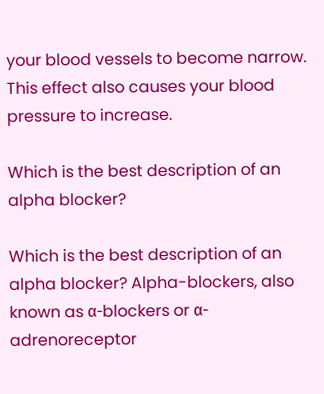your blood vessels to become narrow. This effect also causes your blood pressure to increase.

Which is the best description of an alpha blocker?

Which is the best description of an alpha blocker? Alpha-blockers, also known as α-blockers or α-adrenoreceptor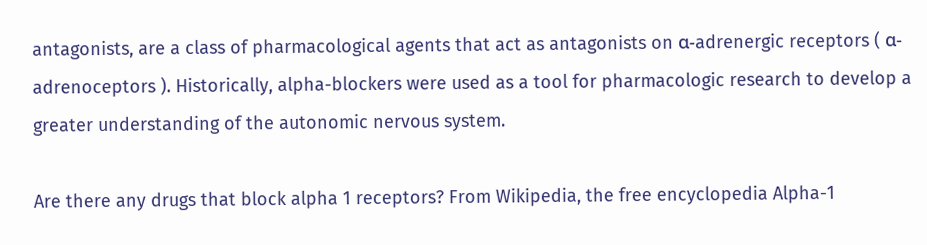antagonists, are a class of pharmacological agents that act as antagonists on α-adrenergic receptors ( α-adrenoceptors ). Historically, alpha-blockers were used as a tool for pharmacologic research to develop a greater understanding of the autonomic nervous system.

Are there any drugs that block alpha 1 receptors? From Wikipedia, the free encyclopedia Alpha-1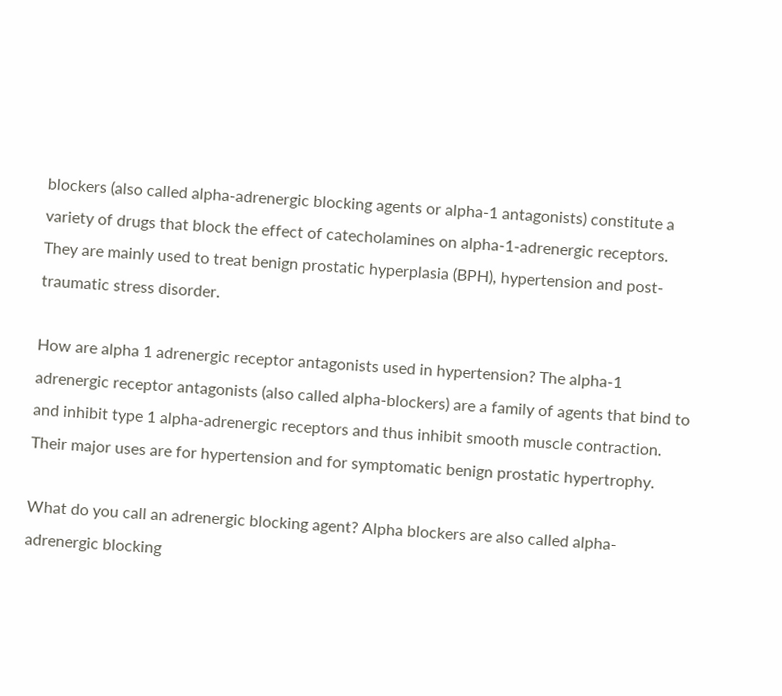blockers (also called alpha-adrenergic blocking agents or alpha-1 antagonists) constitute a variety of drugs that block the effect of catecholamines on alpha-1-adrenergic receptors. They are mainly used to treat benign prostatic hyperplasia (BPH), hypertension and post-traumatic stress disorder.

How are alpha 1 adrenergic receptor antagonists used in hypertension? The alpha-1 adrenergic receptor antagonists (also called alpha-blockers) are a family of agents that bind to and inhibit type 1 alpha-adrenergic receptors and thus inhibit smooth muscle contraction. Their major uses are for hypertension and for symptomatic benign prostatic hypertrophy.

What do you call an adrenergic blocking agent? Alpha blockers are also called alpha-adrenergic blocking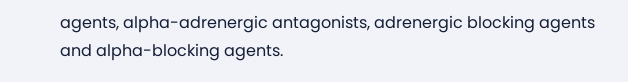agents, alpha-adrenergic antagonists, adrenergic blocking agents and alpha-blocking agents.